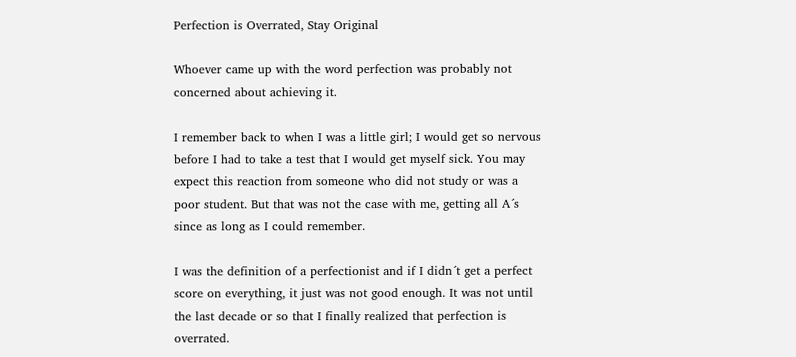Perfection is Overrated, Stay Original

Whoever came up with the word perfection was probably not concerned about achieving it.

I remember back to when I was a little girl; I would get so nervous before I had to take a test that I would get myself sick. You may expect this reaction from someone who did not study or was a poor student. But that was not the case with me, getting all A´s since as long as I could remember.

I was the definition of a perfectionist and if I didn´t get a perfect score on everything, it just was not good enough. It was not until the last decade or so that I finally realized that perfection is overrated.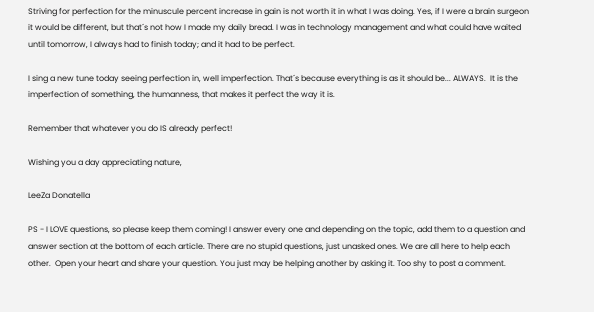Striving for perfection for the minuscule percent increase in gain is not worth it in what I was doing. Yes, if I were a brain surgeon it would be different, but that´s not how I made my daily bread. I was in technology management and what could have waited until tomorrow, I always had to finish today; and it had to be perfect.

I sing a new tune today seeing perfection in, well imperfection. That´s because everything is as it should be... ALWAYS.  It is the imperfection of something, the humanness, that makes it perfect the way it is.

Remember that whatever you do IS already perfect!

Wishing you a day appreciating nature,

LeeZa Donatella

PS - I LOVE questions, so please keep them coming! I answer every one and depending on the topic, add them to a question and answer section at the bottom of each article. There are no stupid questions, just unasked ones. We are all here to help each other.  Open your heart and share your question. You just may be helping another by asking it. Too shy to post a comment.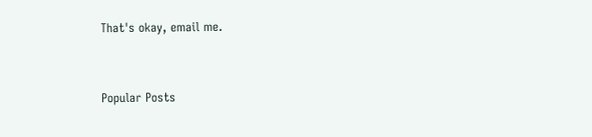That's okay, email me.


Popular Posts